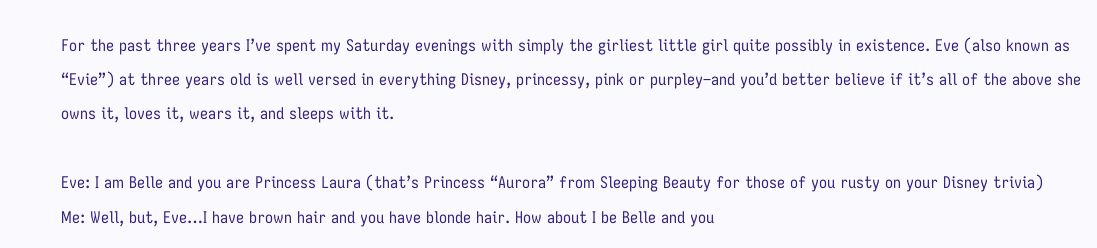For the past three years I’ve spent my Saturday evenings with simply the girliest little girl quite possibly in existence. Eve (also known as “Evie”) at three years old is well versed in everything Disney, princessy, pink or purpley–and you’d better believe if it’s all of the above she owns it, loves it, wears it, and sleeps with it.

Eve: I am Belle and you are Princess Laura (that’s Princess “Aurora” from Sleeping Beauty for those of you rusty on your Disney trivia)
Me: Well, but, Eve…I have brown hair and you have blonde hair. How about I be Belle and you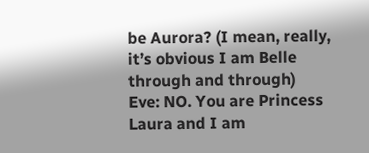be Aurora? (I mean, really, it’s obvious I am Belle through and through)
Eve: NO. You are Princess Laura and I am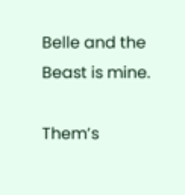Belle and the Beast is mine.

Them’s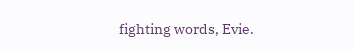fighting words, Evie.